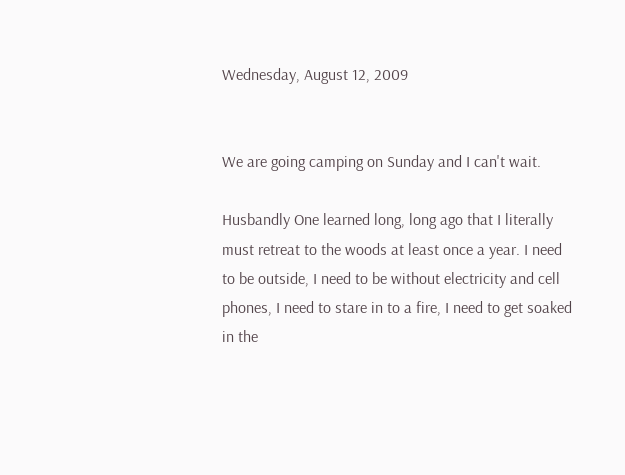Wednesday, August 12, 2009


We are going camping on Sunday and I can't wait.

Husbandly One learned long, long ago that I literally must retreat to the woods at least once a year. I need to be outside, I need to be without electricity and cell phones, I need to stare in to a fire, I need to get soaked in the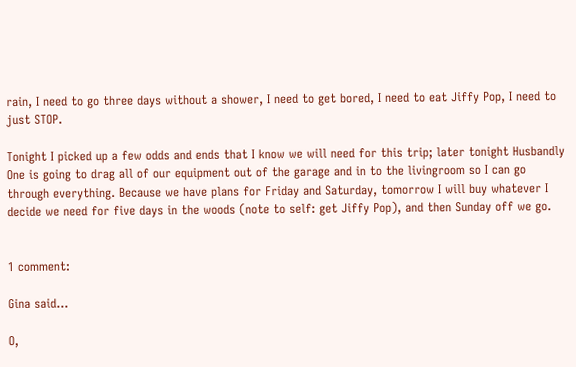rain, I need to go three days without a shower, I need to get bored, I need to eat Jiffy Pop, I need to just STOP.

Tonight I picked up a few odds and ends that I know we will need for this trip; later tonight Husbandly One is going to drag all of our equipment out of the garage and in to the livingroom so I can go through everything. Because we have plans for Friday and Saturday, tomorrow I will buy whatever I decide we need for five days in the woods (note to self: get Jiffy Pop), and then Sunday off we go.


1 comment:

Gina said...

O,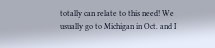totally can relate to this need! We usually go to Michigan in Oct. and I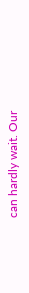can hardly wait. Our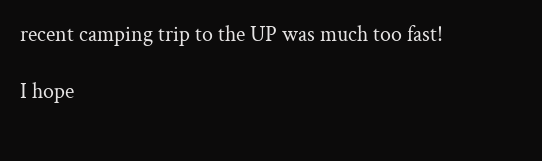recent camping trip to the UP was much too fast!

I hope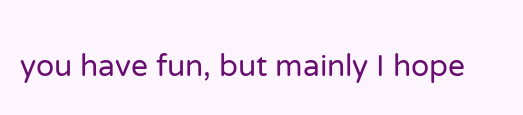you have fun, but mainly I hope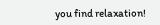you find relaxation!